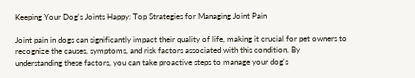Keeping Your Dog's Joints Happy: Top Strategies for Managing Joint Pain

Joint pain in dogs can significantly impact their quality of life, making it crucial for pet owners to recognize the causes, symptoms, and risk factors associated with this condition. By understanding these factors, you can take proactive steps to manage your dog's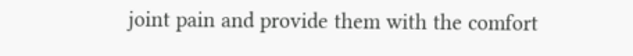joint pain and provide them with the comfort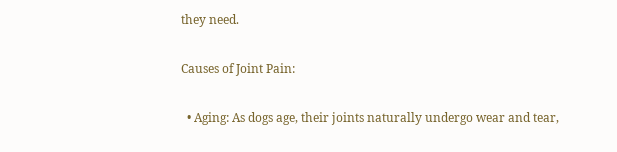they need.

Causes of Joint Pain:

  • Aging: As dogs age, their joints naturally undergo wear and tear,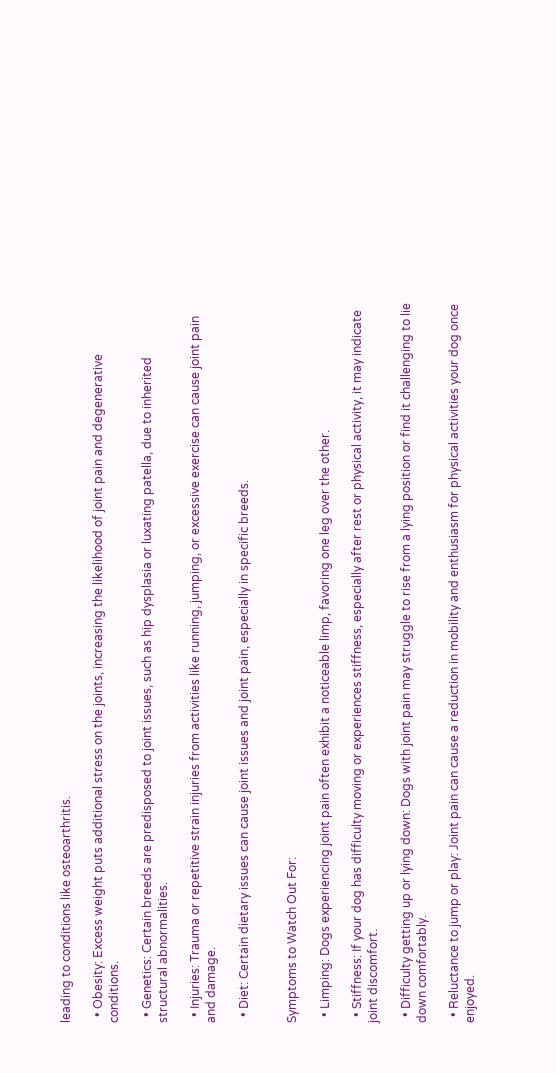leading to conditions like osteoarthritis.

  • Obesity: Excess weight puts additional stress on the joints, increasing the likelihood of joint pain and degenerative conditions.

  • Genetics: Certain breeds are predisposed to joint issues, such as hip dysplasia or luxating patella, due to inherited structural abnormalities.

  • Injuries: Trauma or repetitive strain injuries from activities like running, jumping, or excessive exercise can cause joint pain and damage.

  • Diet: Certain dietary issues can cause joint issues and joint pain, especially in specific breeds.


Symptoms to Watch Out For:

  • Limping: Dogs experiencing joint pain often exhibit a noticeable limp, favoring one leg over the other.

  • Stiffness: If your dog has difficulty moving or experiences stiffness, especially after rest or physical activity, it may indicate joint discomfort.

  • Difficulty getting up or lying down: Dogs with joint pain may struggle to rise from a lying position or find it challenging to lie down comfortably.

  • Reluctance to jump or play: Joint pain can cause a reduction in mobility and enthusiasm for physical activities your dog once enjoyed.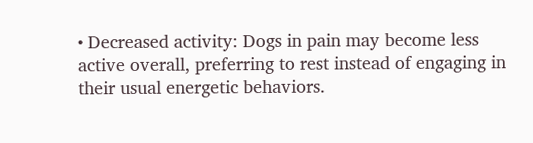• Decreased activity: Dogs in pain may become less active overall, preferring to rest instead of engaging in their usual energetic behaviors.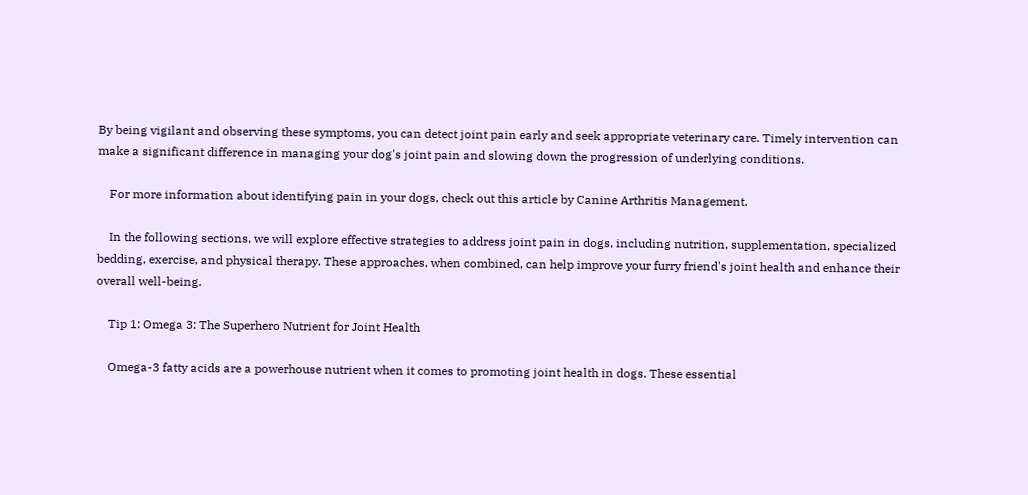By being vigilant and observing these symptoms, you can detect joint pain early and seek appropriate veterinary care. Timely intervention can make a significant difference in managing your dog's joint pain and slowing down the progression of underlying conditions.

    For more information about identifying pain in your dogs, check out this article by Canine Arthritis Management.

    In the following sections, we will explore effective strategies to address joint pain in dogs, including nutrition, supplementation, specialized bedding, exercise, and physical therapy. These approaches, when combined, can help improve your furry friend's joint health and enhance their overall well-being.

    Tip 1: Omega 3: The Superhero Nutrient for Joint Health

    Omega-3 fatty acids are a powerhouse nutrient when it comes to promoting joint health in dogs. These essential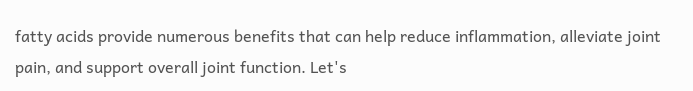fatty acids provide numerous benefits that can help reduce inflammation, alleviate joint pain, and support overall joint function. Let's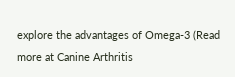explore the advantages of Omega-3 (Read more at Canine Arthritis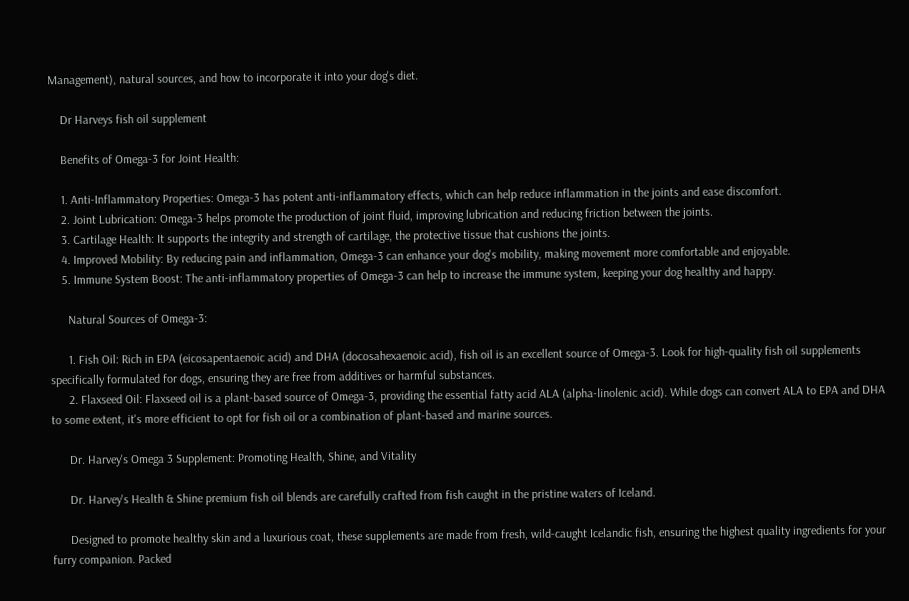Management), natural sources, and how to incorporate it into your dog's diet.

    Dr Harveys fish oil supplement

    Benefits of Omega-3 for Joint Health:

    1. Anti-Inflammatory Properties: Omega-3 has potent anti-inflammatory effects, which can help reduce inflammation in the joints and ease discomfort.
    2. Joint Lubrication: Omega-3 helps promote the production of joint fluid, improving lubrication and reducing friction between the joints.
    3. Cartilage Health: It supports the integrity and strength of cartilage, the protective tissue that cushions the joints.
    4. Improved Mobility: By reducing pain and inflammation, Omega-3 can enhance your dog's mobility, making movement more comfortable and enjoyable.
    5. Immune System Boost: The anti-inflammatory properties of Omega-3 can help to increase the immune system, keeping your dog healthy and happy.

      Natural Sources of Omega-3:

      1. Fish Oil: Rich in EPA (eicosapentaenoic acid) and DHA (docosahexaenoic acid), fish oil is an excellent source of Omega-3. Look for high-quality fish oil supplements specifically formulated for dogs, ensuring they are free from additives or harmful substances.
      2. Flaxseed Oil: Flaxseed oil is a plant-based source of Omega-3, providing the essential fatty acid ALA (alpha-linolenic acid). While dogs can convert ALA to EPA and DHA to some extent, it's more efficient to opt for fish oil or a combination of plant-based and marine sources.

      Dr. Harvey's Omega 3 Supplement: Promoting Health, Shine, and Vitality

      Dr. Harvey's Health & Shine premium fish oil blends are carefully crafted from fish caught in the pristine waters of Iceland.

      Designed to promote healthy skin and a luxurious coat, these supplements are made from fresh, wild-caught Icelandic fish, ensuring the highest quality ingredients for your furry companion. Packed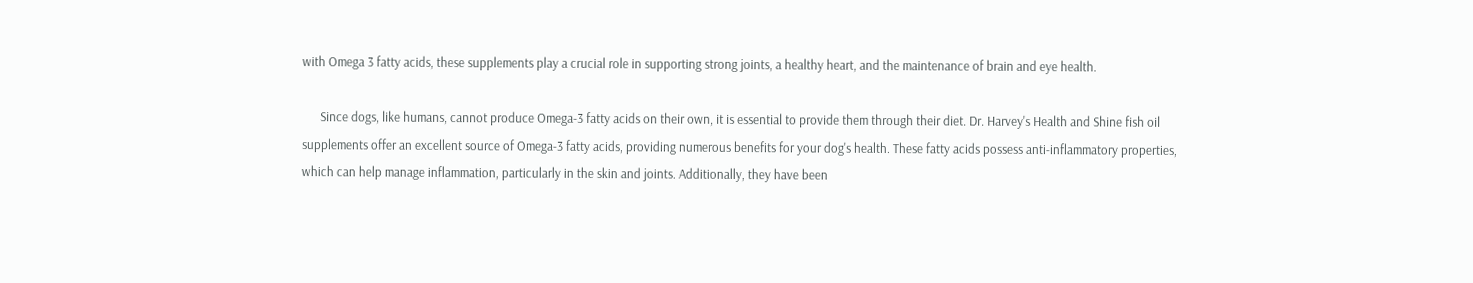with Omega 3 fatty acids, these supplements play a crucial role in supporting strong joints, a healthy heart, and the maintenance of brain and eye health.

      Since dogs, like humans, cannot produce Omega-3 fatty acids on their own, it is essential to provide them through their diet. Dr. Harvey's Health and Shine fish oil supplements offer an excellent source of Omega-3 fatty acids, providing numerous benefits for your dog's health. These fatty acids possess anti-inflammatory properties, which can help manage inflammation, particularly in the skin and joints. Additionally, they have been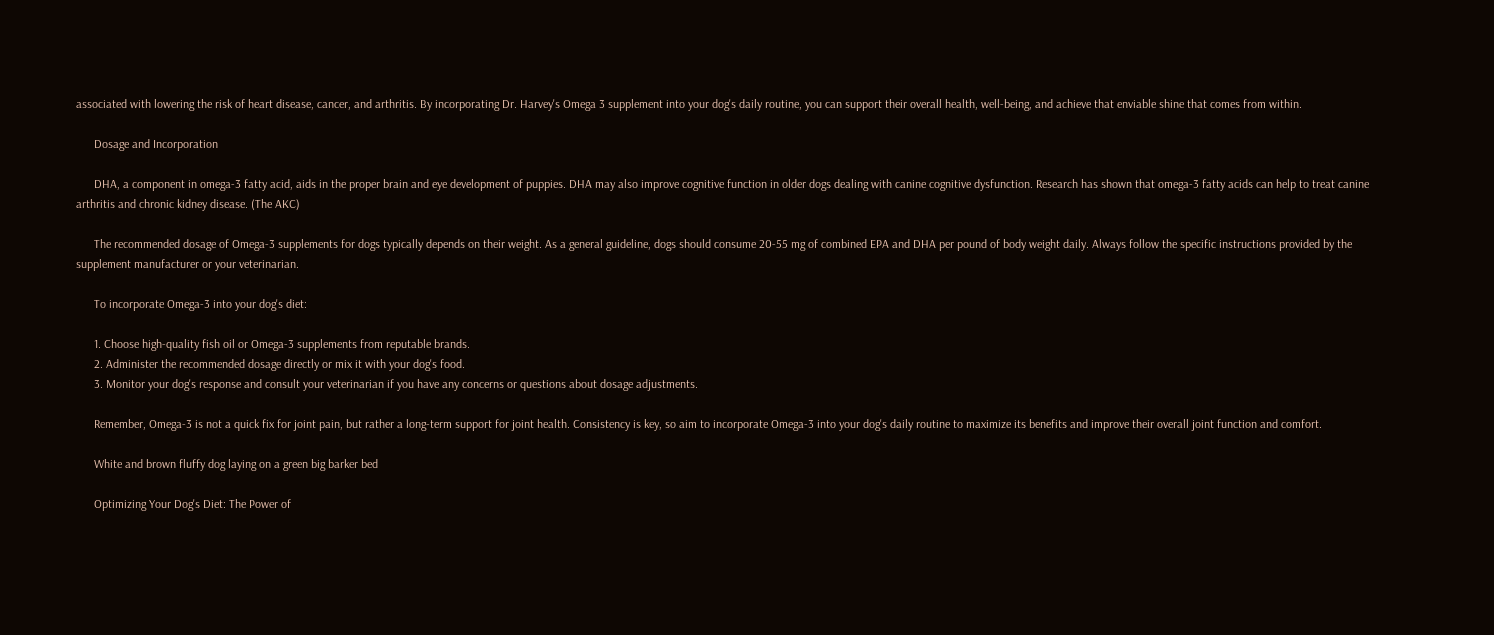associated with lowering the risk of heart disease, cancer, and arthritis. By incorporating Dr. Harvey's Omega 3 supplement into your dog's daily routine, you can support their overall health, well-being, and achieve that enviable shine that comes from within.

      Dosage and Incorporation

      DHA, a component in omega-3 fatty acid, aids in the proper brain and eye development of puppies. DHA may also improve cognitive function in older dogs dealing with canine cognitive dysfunction. Research has shown that omega-3 fatty acids can help to treat canine arthritis and chronic kidney disease. (The AKC)

      The recommended dosage of Omega-3 supplements for dogs typically depends on their weight. As a general guideline, dogs should consume 20-55 mg of combined EPA and DHA per pound of body weight daily. Always follow the specific instructions provided by the supplement manufacturer or your veterinarian.

      To incorporate Omega-3 into your dog's diet:

      1. Choose high-quality fish oil or Omega-3 supplements from reputable brands.
      2. Administer the recommended dosage directly or mix it with your dog's food.
      3. Monitor your dog's response and consult your veterinarian if you have any concerns or questions about dosage adjustments.

      Remember, Omega-3 is not a quick fix for joint pain, but rather a long-term support for joint health. Consistency is key, so aim to incorporate Omega-3 into your dog's daily routine to maximize its benefits and improve their overall joint function and comfort.

      White and brown fluffy dog laying on a green big barker bed

      Optimizing Your Dog's Diet: The Power of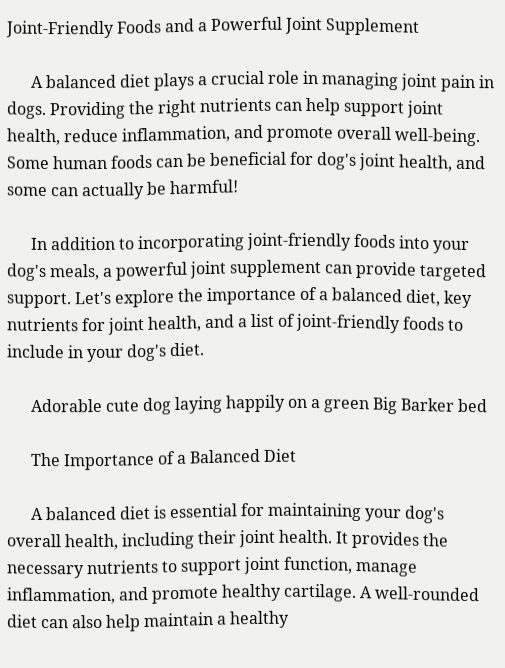Joint-Friendly Foods and a Powerful Joint Supplement

      A balanced diet plays a crucial role in managing joint pain in dogs. Providing the right nutrients can help support joint health, reduce inflammation, and promote overall well-being. Some human foods can be beneficial for dog's joint health, and some can actually be harmful!

      In addition to incorporating joint-friendly foods into your dog's meals, a powerful joint supplement can provide targeted support. Let's explore the importance of a balanced diet, key nutrients for joint health, and a list of joint-friendly foods to include in your dog's diet.

      Adorable cute dog laying happily on a green Big Barker bed

      The Importance of a Balanced Diet

      A balanced diet is essential for maintaining your dog's overall health, including their joint health. It provides the necessary nutrients to support joint function, manage inflammation, and promote healthy cartilage. A well-rounded diet can also help maintain a healthy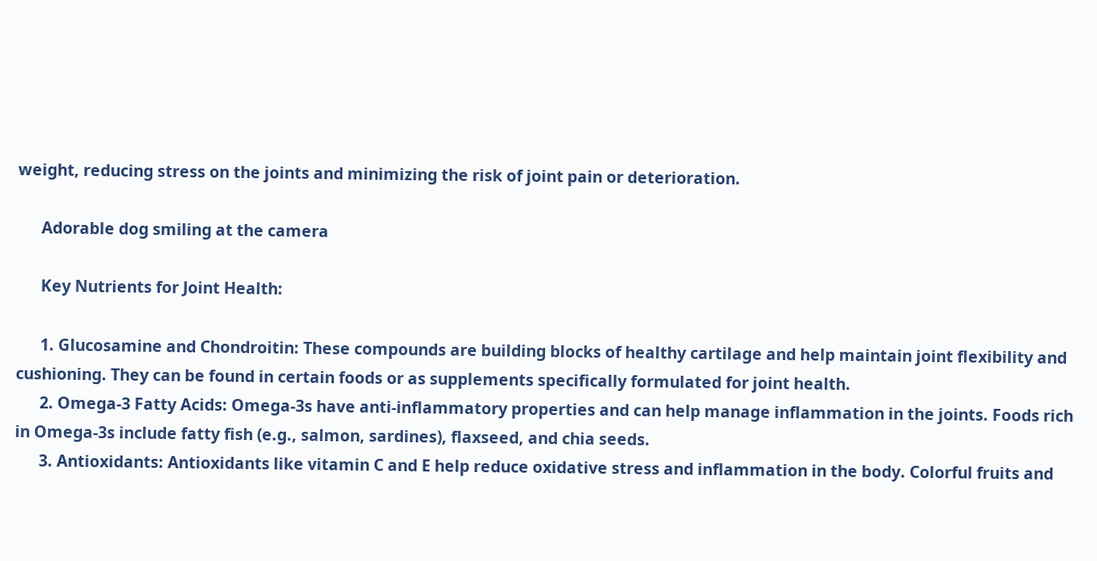weight, reducing stress on the joints and minimizing the risk of joint pain or deterioration.

      Adorable dog smiling at the camera

      Key Nutrients for Joint Health:

      1. Glucosamine and Chondroitin: These compounds are building blocks of healthy cartilage and help maintain joint flexibility and cushioning. They can be found in certain foods or as supplements specifically formulated for joint health.
      2. Omega-3 Fatty Acids: Omega-3s have anti-inflammatory properties and can help manage inflammation in the joints. Foods rich in Omega-3s include fatty fish (e.g., salmon, sardines), flaxseed, and chia seeds.
      3. Antioxidants: Antioxidants like vitamin C and E help reduce oxidative stress and inflammation in the body. Colorful fruits and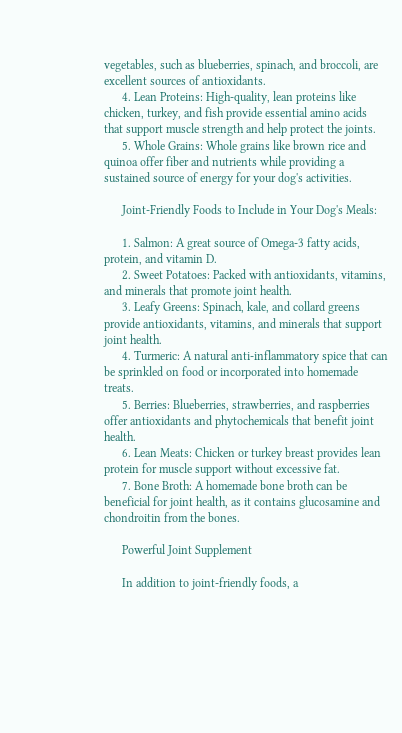vegetables, such as blueberries, spinach, and broccoli, are excellent sources of antioxidants.
      4. Lean Proteins: High-quality, lean proteins like chicken, turkey, and fish provide essential amino acids that support muscle strength and help protect the joints.
      5. Whole Grains: Whole grains like brown rice and quinoa offer fiber and nutrients while providing a sustained source of energy for your dog's activities.

      Joint-Friendly Foods to Include in Your Dog's Meals:

      1. Salmon: A great source of Omega-3 fatty acids, protein, and vitamin D.
      2. Sweet Potatoes: Packed with antioxidants, vitamins, and minerals that promote joint health.
      3. Leafy Greens: Spinach, kale, and collard greens provide antioxidants, vitamins, and minerals that support joint health.
      4. Turmeric: A natural anti-inflammatory spice that can be sprinkled on food or incorporated into homemade treats.
      5. Berries: Blueberries, strawberries, and raspberries offer antioxidants and phytochemicals that benefit joint health.
      6. Lean Meats: Chicken or turkey breast provides lean protein for muscle support without excessive fat.
      7. Bone Broth: A homemade bone broth can be beneficial for joint health, as it contains glucosamine and chondroitin from the bones.

      Powerful Joint Supplement

      In addition to joint-friendly foods, a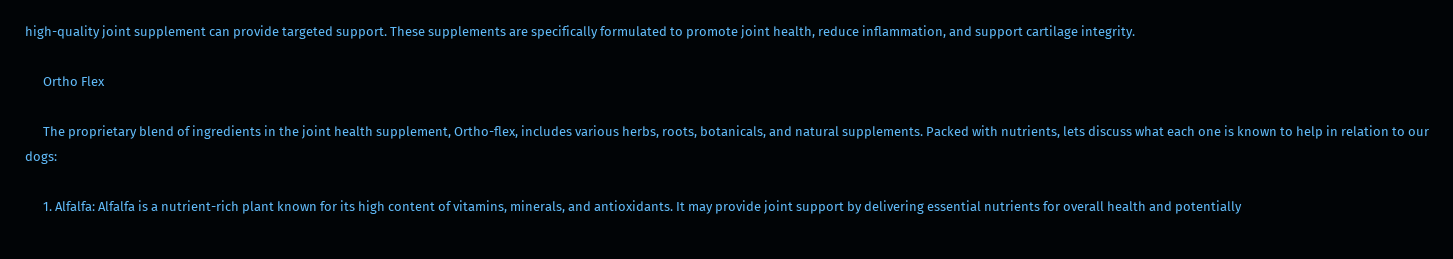high-quality joint supplement can provide targeted support. These supplements are specifically formulated to promote joint health, reduce inflammation, and support cartilage integrity.

      Ortho Flex

      The proprietary blend of ingredients in the joint health supplement, Ortho-flex, includes various herbs, roots, botanicals, and natural supplements. Packed with nutrients, lets discuss what each one is known to help in relation to our dogs:

      1. Alfalfa: Alfalfa is a nutrient-rich plant known for its high content of vitamins, minerals, and antioxidants. It may provide joint support by delivering essential nutrients for overall health and potentially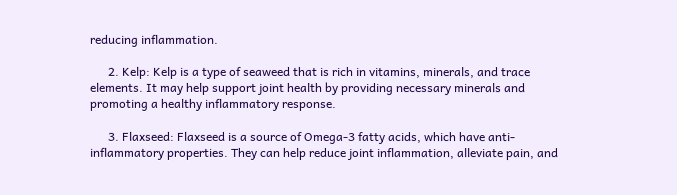reducing inflammation.

      2. Kelp: Kelp is a type of seaweed that is rich in vitamins, minerals, and trace elements. It may help support joint health by providing necessary minerals and promoting a healthy inflammatory response.

      3. Flaxseed: Flaxseed is a source of Omega-3 fatty acids, which have anti-inflammatory properties. They can help reduce joint inflammation, alleviate pain, and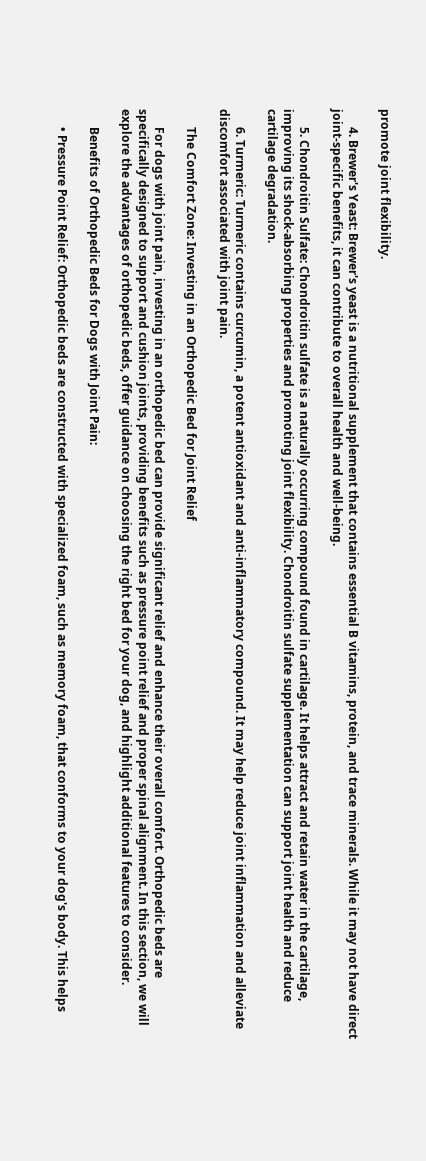promote joint flexibility.

      4. Brewer's Yeast: Brewer's yeast is a nutritional supplement that contains essential B vitamins, protein, and trace minerals. While it may not have direct joint-specific benefits, it can contribute to overall health and well-being.

      5. Chondroitin Sulfate: Chondroitin sulfate is a naturally occurring compound found in cartilage. It helps attract and retain water in the cartilage, improving its shock-absorbing properties and promoting joint flexibility. Chondroitin sulfate supplementation can support joint health and reduce cartilage degradation.

      6. Turmeric: Turmeric contains curcumin, a potent antioxidant and anti-inflammatory compound. It may help reduce joint inflammation and alleviate discomfort associated with joint pain.

      The Comfort Zone: Investing in an Orthopedic Bed for Joint Relief

      For dogs with joint pain, investing in an orthopedic bed can provide significant relief and enhance their overall comfort. Orthopedic beds are specifically designed to support and cushion joints, providing benefits such as pressure point relief and proper spinal alignment. In this section, we will explore the advantages of orthopedic beds, offer guidance on choosing the right bed for your dog, and highlight additional features to consider.

      Benefits of Orthopedic Beds for Dogs with Joint Pain:

      • Pressure Point Relief: Orthopedic beds are constructed with specialized foam, such as memory foam, that conforms to your dog's body. This helps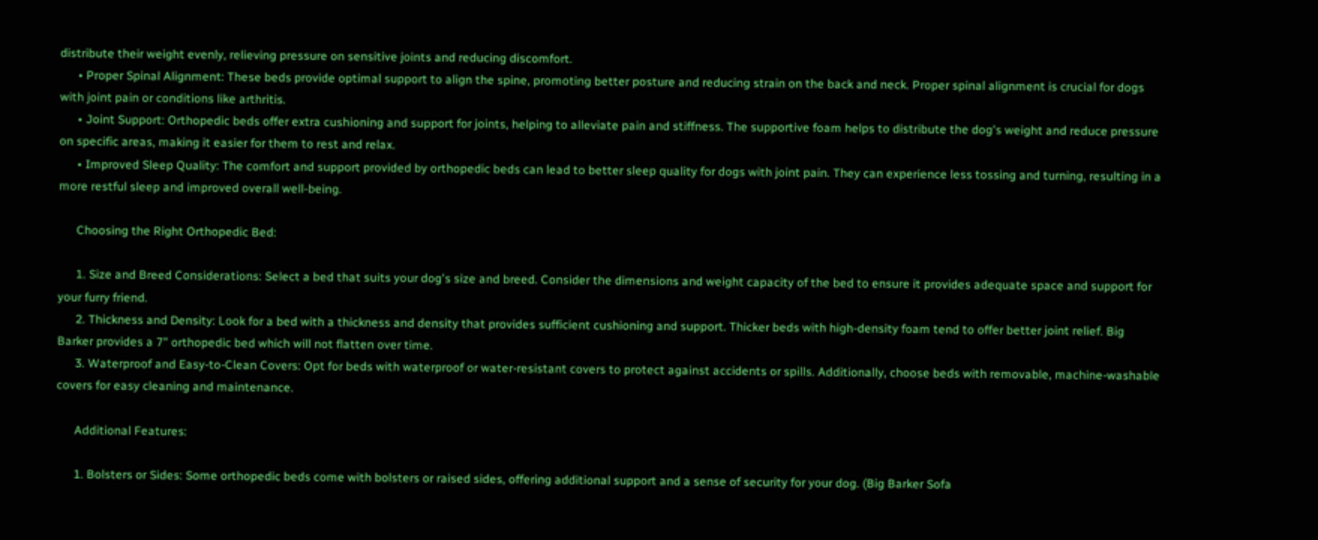distribute their weight evenly, relieving pressure on sensitive joints and reducing discomfort.
      • Proper Spinal Alignment: These beds provide optimal support to align the spine, promoting better posture and reducing strain on the back and neck. Proper spinal alignment is crucial for dogs with joint pain or conditions like arthritis.
      • Joint Support: Orthopedic beds offer extra cushioning and support for joints, helping to alleviate pain and stiffness. The supportive foam helps to distribute the dog's weight and reduce pressure on specific areas, making it easier for them to rest and relax.
      • Improved Sleep Quality: The comfort and support provided by orthopedic beds can lead to better sleep quality for dogs with joint pain. They can experience less tossing and turning, resulting in a more restful sleep and improved overall well-being.

      Choosing the Right Orthopedic Bed:

      1. Size and Breed Considerations: Select a bed that suits your dog's size and breed. Consider the dimensions and weight capacity of the bed to ensure it provides adequate space and support for your furry friend.
      2. Thickness and Density: Look for a bed with a thickness and density that provides sufficient cushioning and support. Thicker beds with high-density foam tend to offer better joint relief. Big Barker provides a 7" orthopedic bed which will not flatten over time.
      3. Waterproof and Easy-to-Clean Covers: Opt for beds with waterproof or water-resistant covers to protect against accidents or spills. Additionally, choose beds with removable, machine-washable covers for easy cleaning and maintenance.

      Additional Features:

      1. Bolsters or Sides: Some orthopedic beds come with bolsters or raised sides, offering additional support and a sense of security for your dog. (Big Barker Sofa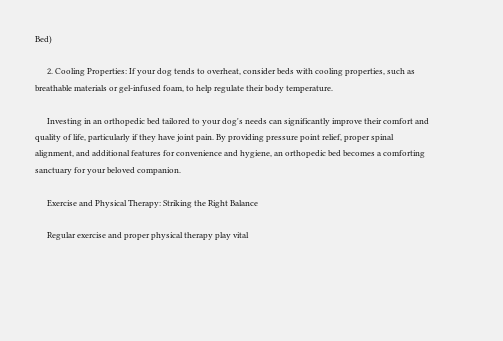Bed)

      2. Cooling Properties: If your dog tends to overheat, consider beds with cooling properties, such as breathable materials or gel-infused foam, to help regulate their body temperature.

      Investing in an orthopedic bed tailored to your dog's needs can significantly improve their comfort and quality of life, particularly if they have joint pain. By providing pressure point relief, proper spinal alignment, and additional features for convenience and hygiene, an orthopedic bed becomes a comforting sanctuary for your beloved companion.

      Exercise and Physical Therapy: Striking the Right Balance

      Regular exercise and proper physical therapy play vital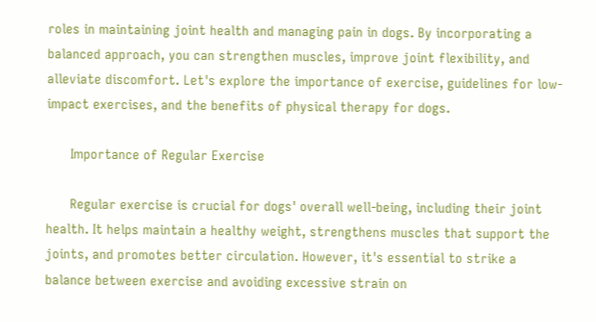roles in maintaining joint health and managing pain in dogs. By incorporating a balanced approach, you can strengthen muscles, improve joint flexibility, and alleviate discomfort. Let's explore the importance of exercise, guidelines for low-impact exercises, and the benefits of physical therapy for dogs.

      Importance of Regular Exercise

      Regular exercise is crucial for dogs' overall well-being, including their joint health. It helps maintain a healthy weight, strengthens muscles that support the joints, and promotes better circulation. However, it's essential to strike a balance between exercise and avoiding excessive strain on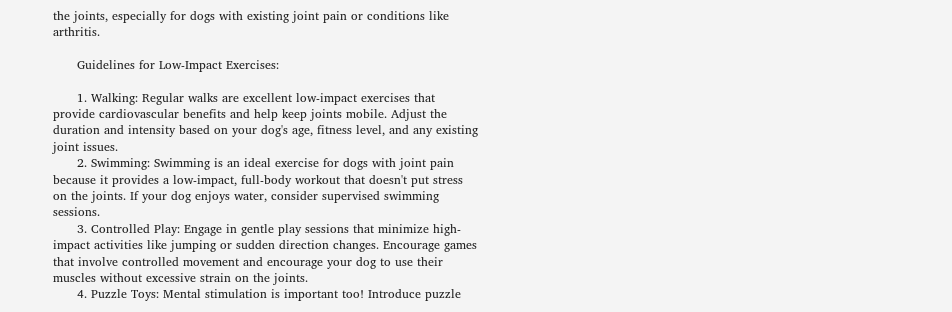the joints, especially for dogs with existing joint pain or conditions like arthritis.

      Guidelines for Low-Impact Exercises:

      1. Walking: Regular walks are excellent low-impact exercises that provide cardiovascular benefits and help keep joints mobile. Adjust the duration and intensity based on your dog's age, fitness level, and any existing joint issues.
      2. Swimming: Swimming is an ideal exercise for dogs with joint pain because it provides a low-impact, full-body workout that doesn't put stress on the joints. If your dog enjoys water, consider supervised swimming sessions.
      3. Controlled Play: Engage in gentle play sessions that minimize high-impact activities like jumping or sudden direction changes. Encourage games that involve controlled movement and encourage your dog to use their muscles without excessive strain on the joints.
      4. Puzzle Toys: Mental stimulation is important too! Introduce puzzle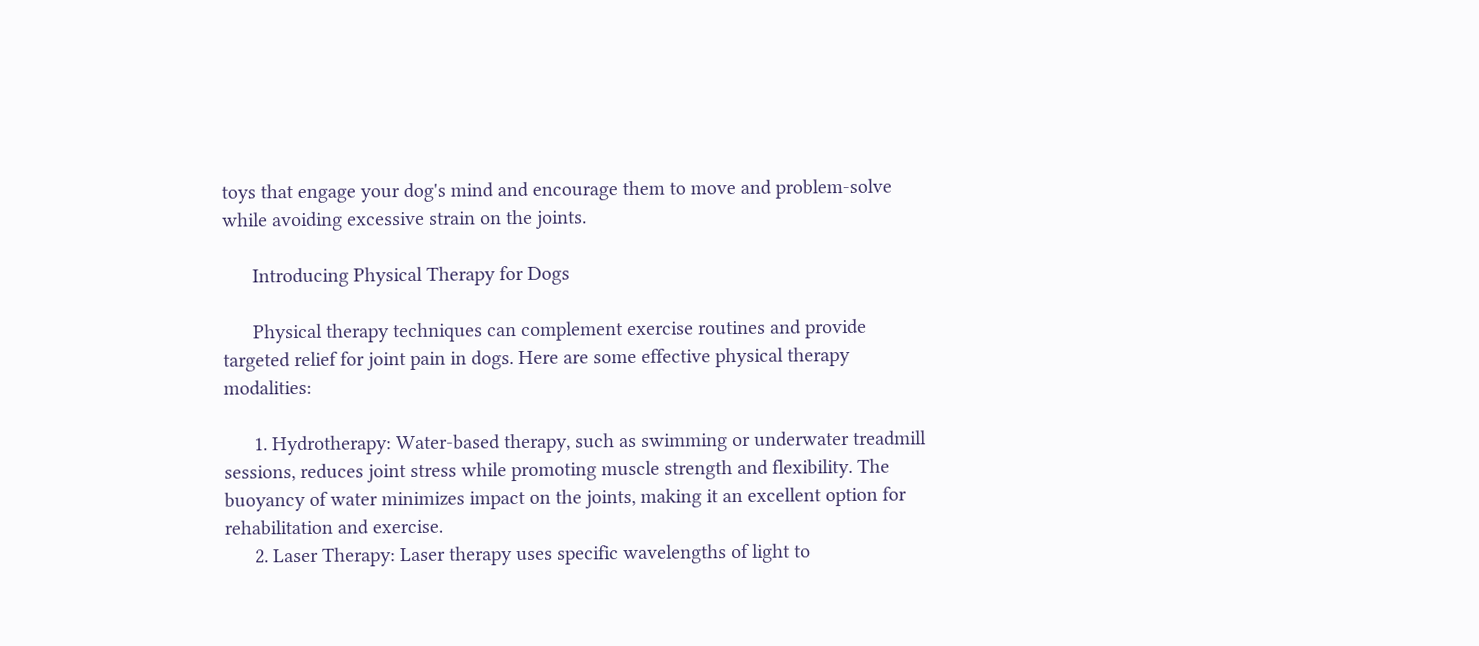toys that engage your dog's mind and encourage them to move and problem-solve while avoiding excessive strain on the joints.

      Introducing Physical Therapy for Dogs

      Physical therapy techniques can complement exercise routines and provide targeted relief for joint pain in dogs. Here are some effective physical therapy modalities:

      1. Hydrotherapy: Water-based therapy, such as swimming or underwater treadmill sessions, reduces joint stress while promoting muscle strength and flexibility. The buoyancy of water minimizes impact on the joints, making it an excellent option for rehabilitation and exercise.
      2. Laser Therapy: Laser therapy uses specific wavelengths of light to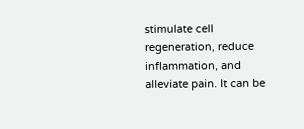stimulate cell regeneration, reduce inflammation, and alleviate pain. It can be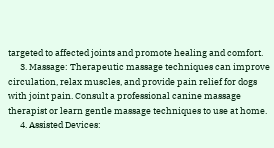targeted to affected joints and promote healing and comfort.
      3. Massage: Therapeutic massage techniques can improve circulation, relax muscles, and provide pain relief for dogs with joint pain. Consult a professional canine massage therapist or learn gentle massage techniques to use at home.
      4. Assisted Devices: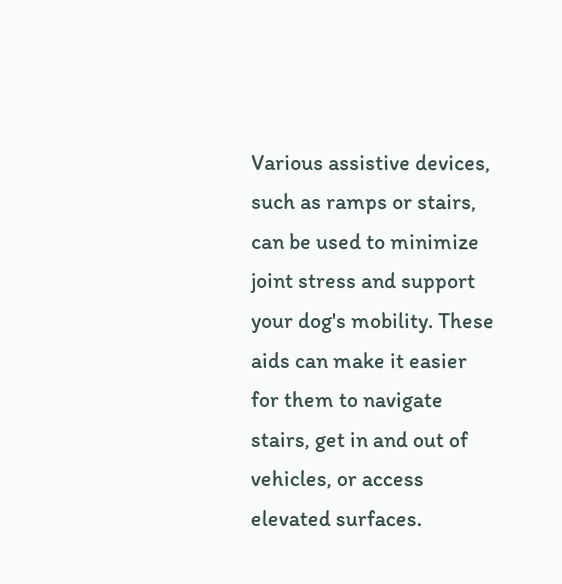Various assistive devices, such as ramps or stairs, can be used to minimize joint stress and support your dog's mobility. These aids can make it easier for them to navigate stairs, get in and out of vehicles, or access elevated surfaces.